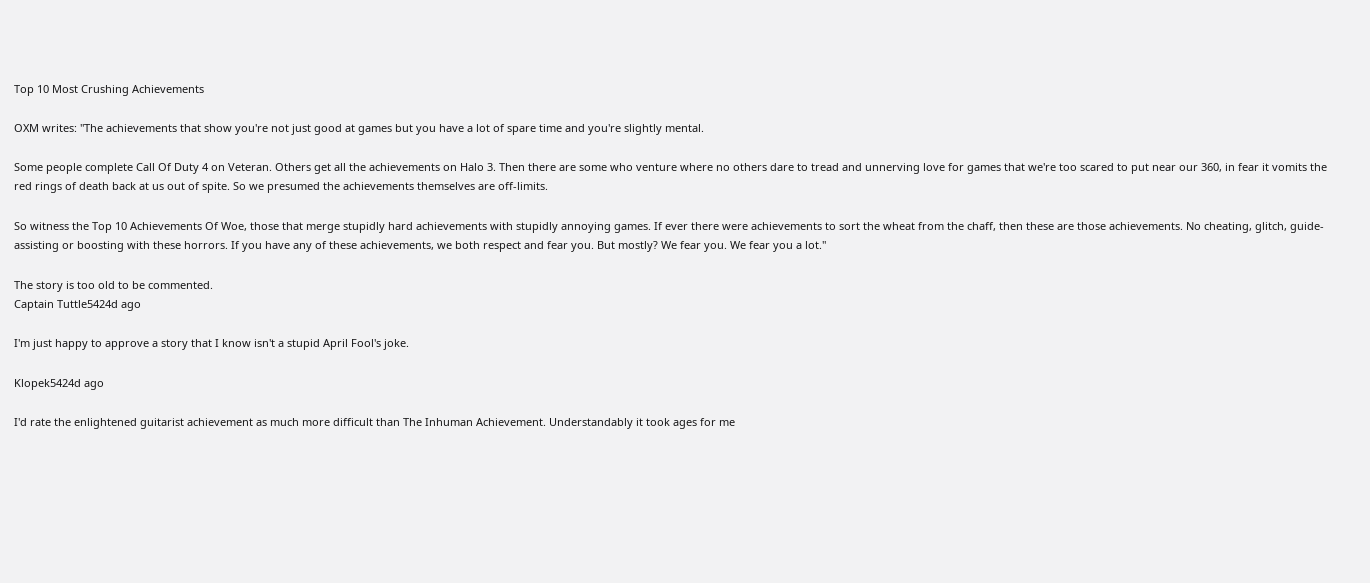Top 10 Most Crushing Achievements

OXM writes: "The achievements that show you're not just good at games but you have a lot of spare time and you're slightly mental.

Some people complete Call Of Duty 4 on Veteran. Others get all the achievements on Halo 3. Then there are some who venture where no others dare to tread and unnerving love for games that we're too scared to put near our 360, in fear it vomits the red rings of death back at us out of spite. So we presumed the achievements themselves are off-limits.

So witness the Top 10 Achievements Of Woe, those that merge stupidly hard achievements with stupidly annoying games. If ever there were achievements to sort the wheat from the chaff, then these are those achievements. No cheating, glitch, guide-assisting or boosting with these horrors. If you have any of these achievements, we both respect and fear you. But mostly? We fear you. We fear you a lot."

The story is too old to be commented.
Captain Tuttle5424d ago

I'm just happy to approve a story that I know isn't a stupid April Fool's joke.

Klopek5424d ago

I'd rate the enlightened guitarist achievement as much more difficult than The Inhuman Achievement. Understandably it took ages for me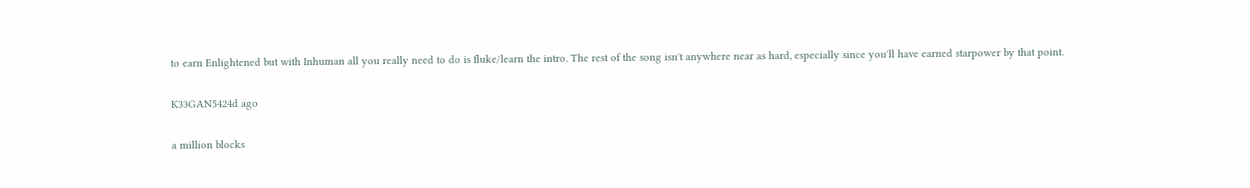to earn Enlightened but with Inhuman all you really need to do is fluke/learn the intro. The rest of the song isn't anywhere near as hard, especially since you'll have earned starpower by that point.

K33GAN5424d ago

a million blocks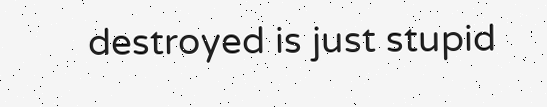destroyed is just stupid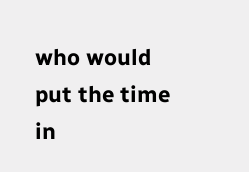who would put the time in